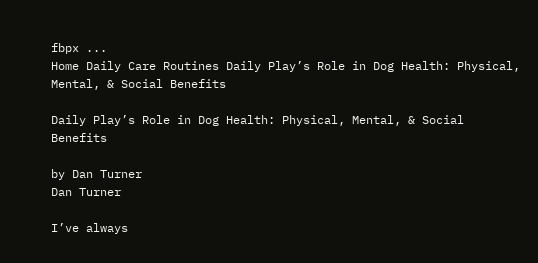fbpx ...
Home Daily Care Routines Daily Play’s Role in Dog Health: Physical, Mental, & Social Benefits

Daily Play’s Role in Dog Health: Physical, Mental, & Social Benefits

by Dan Turner
Dan Turner

I’ve always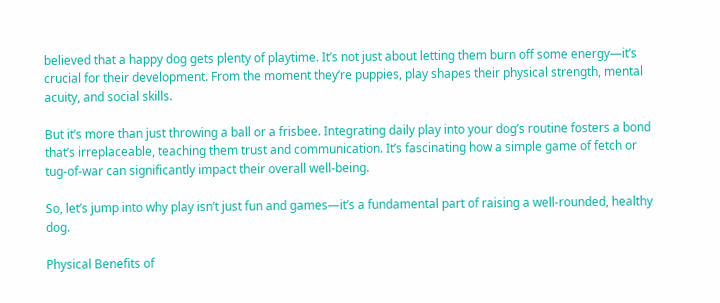believed that a happy dog gets plenty of playtime. It’s not just about letting them burn off some energy—it’s crucial for their development. From the moment they’re puppies, play shapes their physical strength, mental acuity, and social skills.

But it’s more than just throwing a ball or a frisbee. Integrating daily play into your dog’s routine fosters a bond that’s irreplaceable, teaching them trust and communication. It’s fascinating how a simple game of fetch or tug-of-war can significantly impact their overall well-being.

So, let’s jump into why play isn’t just fun and games—it’s a fundamental part of raising a well-rounded, healthy dog.

Physical Benefits of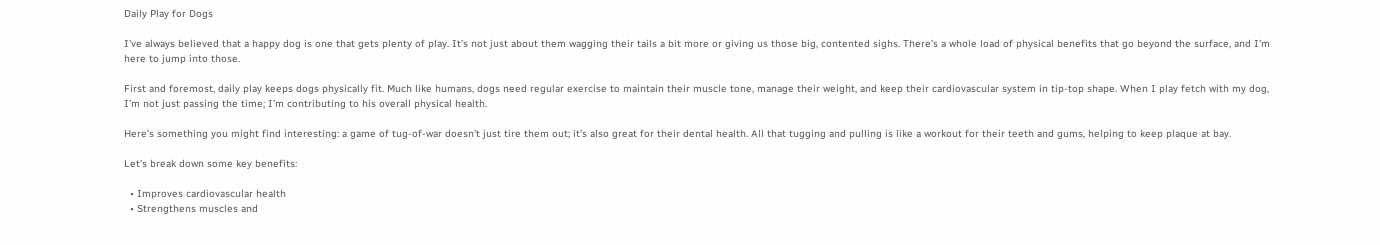Daily Play for Dogs

I’ve always believed that a happy dog is one that gets plenty of play. It’s not just about them wagging their tails a bit more or giving us those big, contented sighs. There’s a whole load of physical benefits that go beyond the surface, and I’m here to jump into those.

First and foremost, daily play keeps dogs physically fit. Much like humans, dogs need regular exercise to maintain their muscle tone, manage their weight, and keep their cardiovascular system in tip-top shape. When I play fetch with my dog, I’m not just passing the time; I’m contributing to his overall physical health.

Here’s something you might find interesting: a game of tug-of-war doesn’t just tire them out; it’s also great for their dental health. All that tugging and pulling is like a workout for their teeth and gums, helping to keep plaque at bay.

Let’s break down some key benefits:

  • Improves cardiovascular health
  • Strengthens muscles and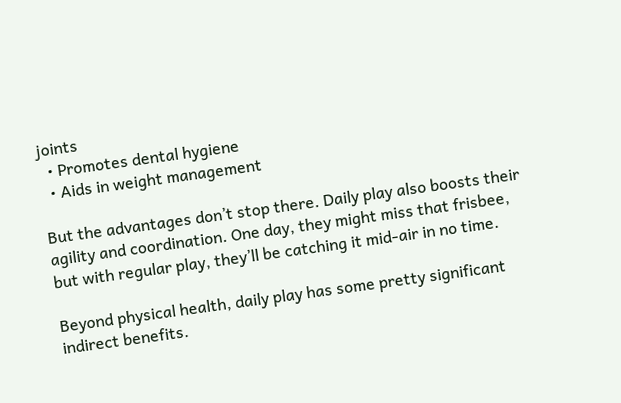joints
  • Promotes dental hygiene
  • Aids in weight management

But the advantages don’t stop there. Daily play also boosts their agility and coordination. One day, they might miss that frisbee, but with regular play, they’ll be catching it mid-air in no time.

Beyond physical health, daily play has some pretty significant indirect benefits.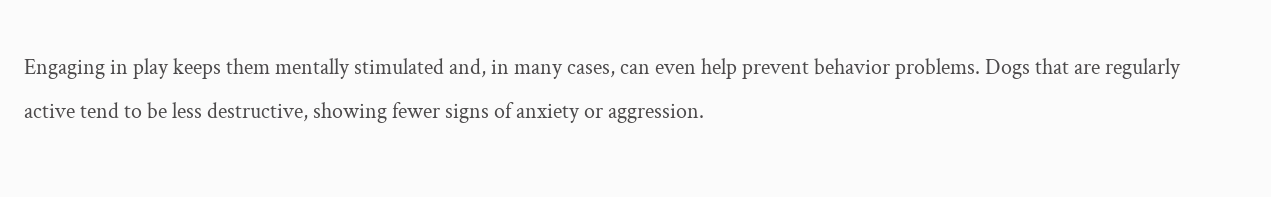Engaging in play keeps them mentally stimulated and, in many cases, can even help prevent behavior problems. Dogs that are regularly active tend to be less destructive, showing fewer signs of anxiety or aggression.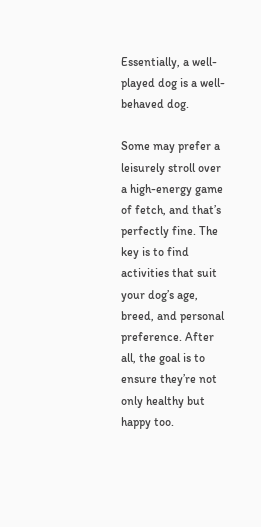Essentially, a well-played dog is a well-behaved dog.

Some may prefer a leisurely stroll over a high-energy game of fetch, and that’s perfectly fine. The key is to find activities that suit your dog’s age, breed, and personal preference. After all, the goal is to ensure they’re not only healthy but happy too.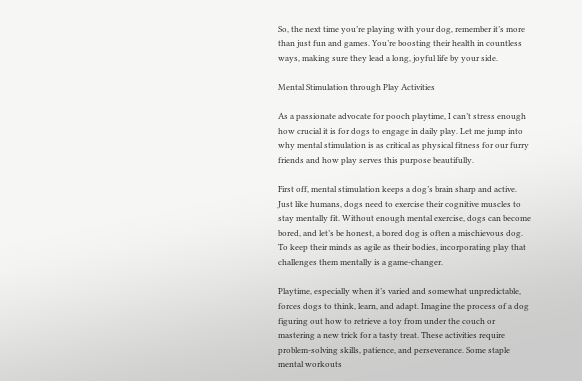So, the next time you’re playing with your dog, remember it’s more than just fun and games. You’re boosting their health in countless ways, making sure they lead a long, joyful life by your side.

Mental Stimulation through Play Activities

As a passionate advocate for pooch playtime, I can’t stress enough how crucial it is for dogs to engage in daily play. Let me jump into why mental stimulation is as critical as physical fitness for our furry friends and how play serves this purpose beautifully.

First off, mental stimulation keeps a dog’s brain sharp and active. Just like humans, dogs need to exercise their cognitive muscles to stay mentally fit. Without enough mental exercise, dogs can become bored, and let’s be honest, a bored dog is often a mischievous dog. To keep their minds as agile as their bodies, incorporating play that challenges them mentally is a game-changer.

Playtime, especially when it’s varied and somewhat unpredictable, forces dogs to think, learn, and adapt. Imagine the process of a dog figuring out how to retrieve a toy from under the couch or mastering a new trick for a tasty treat. These activities require problem-solving skills, patience, and perseverance. Some staple mental workouts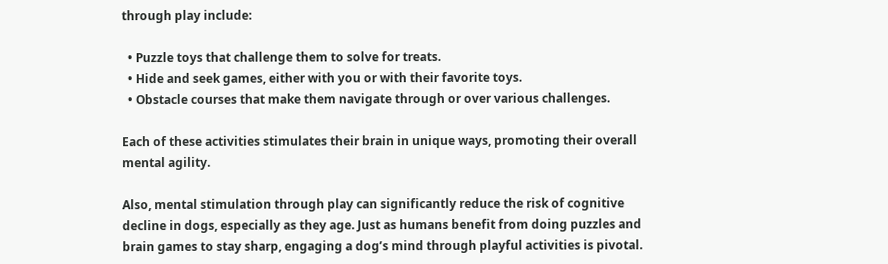through play include:

  • Puzzle toys that challenge them to solve for treats.
  • Hide and seek games, either with you or with their favorite toys.
  • Obstacle courses that make them navigate through or over various challenges.

Each of these activities stimulates their brain in unique ways, promoting their overall mental agility.

Also, mental stimulation through play can significantly reduce the risk of cognitive decline in dogs, especially as they age. Just as humans benefit from doing puzzles and brain games to stay sharp, engaging a dog’s mind through playful activities is pivotal.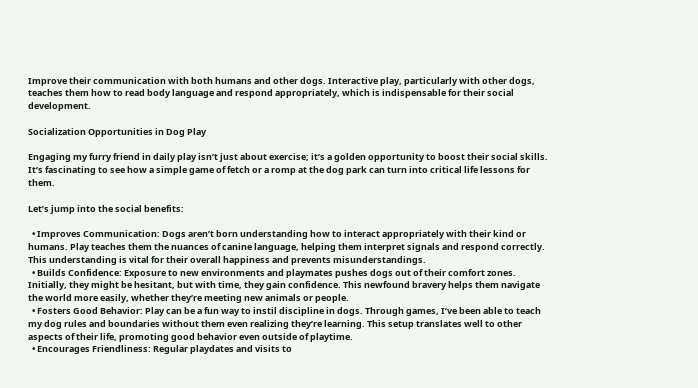Improve their communication with both humans and other dogs. Interactive play, particularly with other dogs, teaches them how to read body language and respond appropriately, which is indispensable for their social development.

Socialization Opportunities in Dog Play

Engaging my furry friend in daily play isn’t just about exercise; it’s a golden opportunity to boost their social skills. It’s fascinating to see how a simple game of fetch or a romp at the dog park can turn into critical life lessons for them.

Let’s jump into the social benefits:

  • Improves Communication: Dogs aren’t born understanding how to interact appropriately with their kind or humans. Play teaches them the nuances of canine language, helping them interpret signals and respond correctly. This understanding is vital for their overall happiness and prevents misunderstandings.
  • Builds Confidence: Exposure to new environments and playmates pushes dogs out of their comfort zones. Initially, they might be hesitant, but with time, they gain confidence. This newfound bravery helps them navigate the world more easily, whether they’re meeting new animals or people.
  • Fosters Good Behavior: Play can be a fun way to instil discipline in dogs. Through games, I’ve been able to teach my dog rules and boundaries without them even realizing they’re learning. This setup translates well to other aspects of their life, promoting good behavior even outside of playtime.
  • Encourages Friendliness: Regular playdates and visits to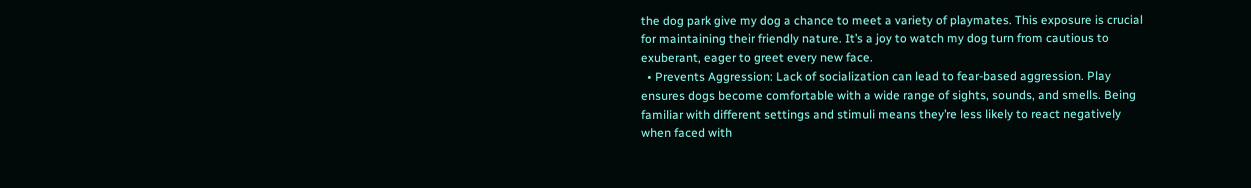the dog park give my dog a chance to meet a variety of playmates. This exposure is crucial for maintaining their friendly nature. It’s a joy to watch my dog turn from cautious to exuberant, eager to greet every new face.
  • Prevents Aggression: Lack of socialization can lead to fear-based aggression. Play ensures dogs become comfortable with a wide range of sights, sounds, and smells. Being familiar with different settings and stimuli means they’re less likely to react negatively when faced with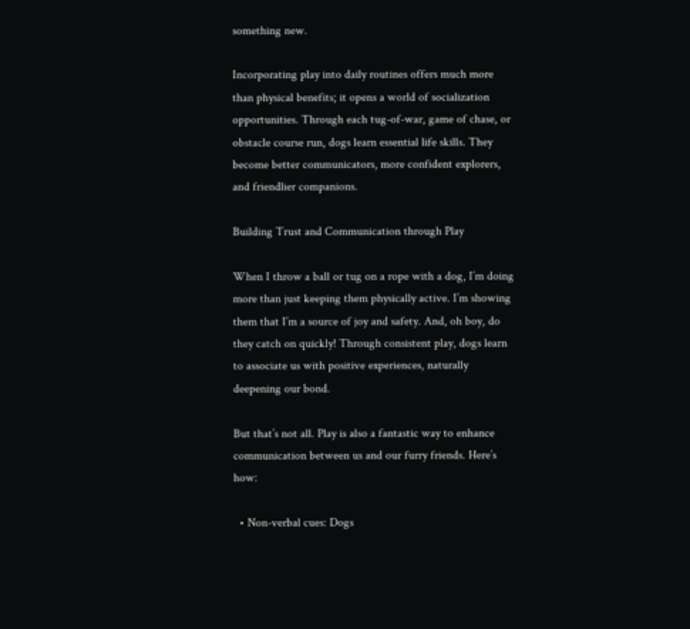something new.

Incorporating play into daily routines offers much more than physical benefits; it opens a world of socialization opportunities. Through each tug-of-war, game of chase, or obstacle course run, dogs learn essential life skills. They become better communicators, more confident explorers, and friendlier companions.

Building Trust and Communication through Play

When I throw a ball or tug on a rope with a dog, I’m doing more than just keeping them physically active. I’m showing them that I’m a source of joy and safety. And, oh boy, do they catch on quickly! Through consistent play, dogs learn to associate us with positive experiences, naturally deepening our bond.

But that’s not all. Play is also a fantastic way to enhance communication between us and our furry friends. Here’s how:

  • Non-verbal cues: Dogs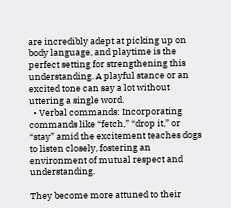are incredibly adept at picking up on body language, and playtime is the perfect setting for strengthening this understanding. A playful stance or an excited tone can say a lot without uttering a single word.
  • Verbal commands: Incorporating commands like “fetch,” “drop it,” or “stay” amid the excitement teaches dogs to listen closely, fostering an environment of mutual respect and understanding.

They become more attuned to their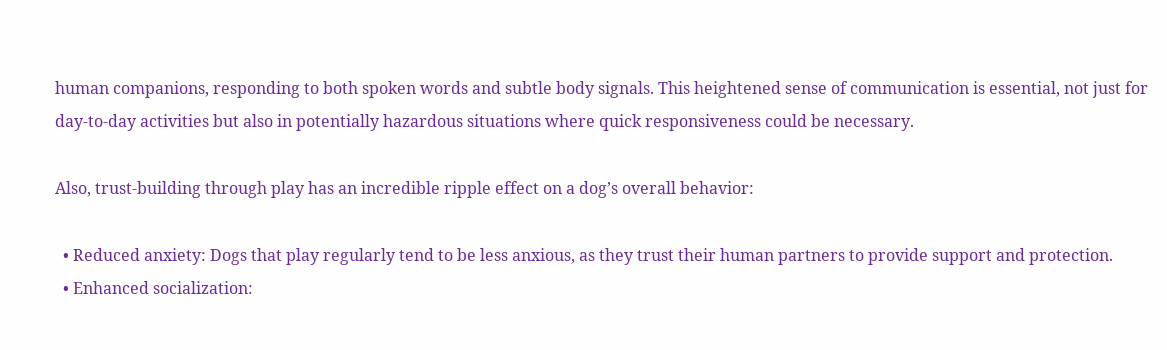human companions, responding to both spoken words and subtle body signals. This heightened sense of communication is essential, not just for day-to-day activities but also in potentially hazardous situations where quick responsiveness could be necessary.

Also, trust-building through play has an incredible ripple effect on a dog’s overall behavior:

  • Reduced anxiety: Dogs that play regularly tend to be less anxious, as they trust their human partners to provide support and protection.
  • Enhanced socialization: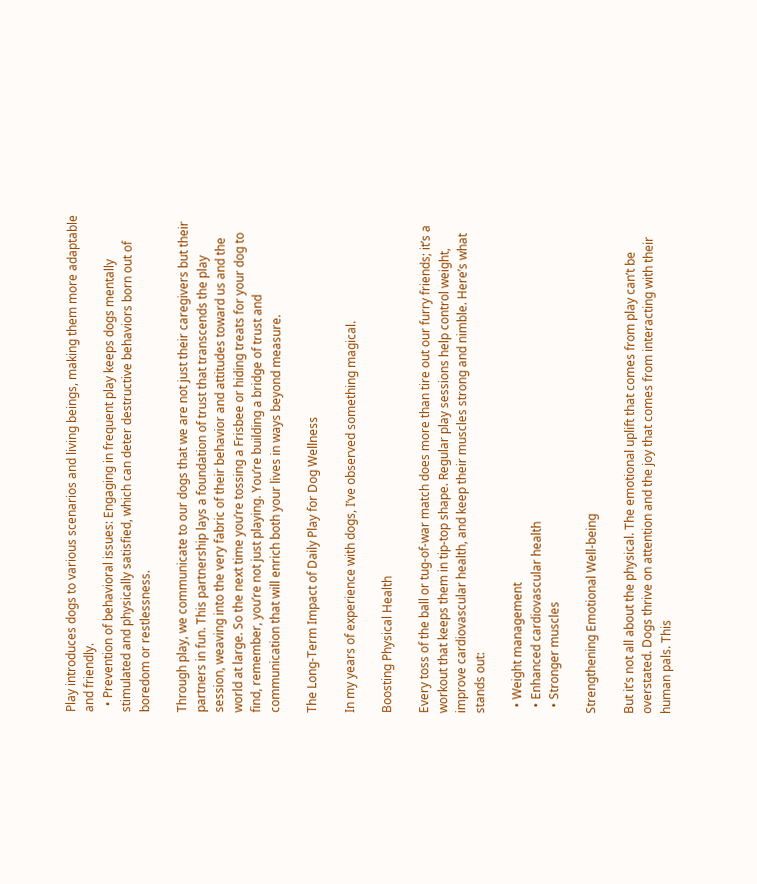Play introduces dogs to various scenarios and living beings, making them more adaptable and friendly.
  • Prevention of behavioral issues: Engaging in frequent play keeps dogs mentally stimulated and physically satisfied, which can deter destructive behaviors born out of boredom or restlessness.

Through play, we communicate to our dogs that we are not just their caregivers but their partners in fun. This partnership lays a foundation of trust that transcends the play session, weaving into the very fabric of their behavior and attitudes toward us and the world at large. So the next time you’re tossing a Frisbee or hiding treats for your dog to find, remember, you’re not just playing. You’re building a bridge of trust and communication that will enrich both your lives in ways beyond measure.

The Long-Term Impact of Daily Play for Dog Wellness

In my years of experience with dogs, I’ve observed something magical.

Boosting Physical Health

Every toss of the ball or tug-of-war match does more than tire out our furry friends; it’s a workout that keeps them in tip-top shape. Regular play sessions help control weight, improve cardiovascular health, and keep their muscles strong and nimble. Here’s what stands out:

  • Weight management
  • Enhanced cardiovascular health
  • Stronger muscles

Strengthening Emotional Well-being

But it’s not all about the physical. The emotional uplift that comes from play can’t be overstated. Dogs thrive on attention and the joy that comes from interacting with their human pals. This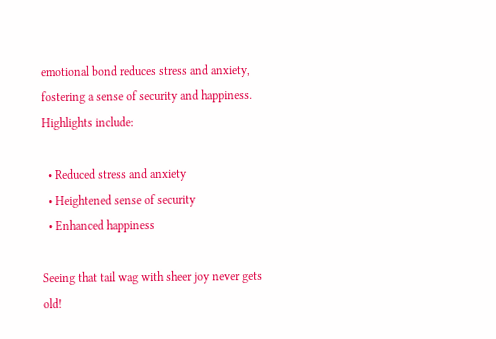emotional bond reduces stress and anxiety, fostering a sense of security and happiness. Highlights include:

  • Reduced stress and anxiety
  • Heightened sense of security
  • Enhanced happiness

Seeing that tail wag with sheer joy never gets old!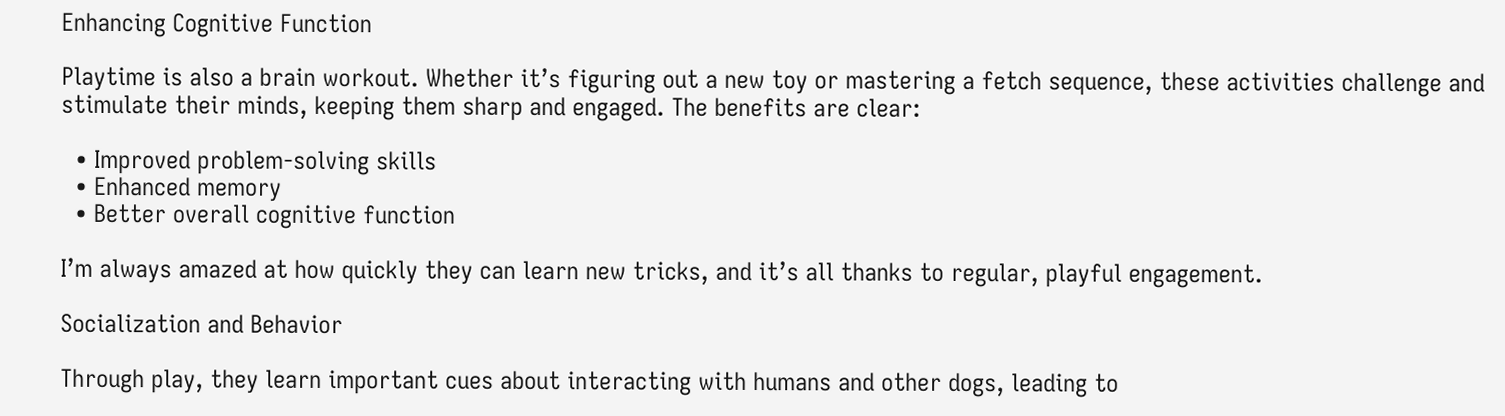Enhancing Cognitive Function

Playtime is also a brain workout. Whether it’s figuring out a new toy or mastering a fetch sequence, these activities challenge and stimulate their minds, keeping them sharp and engaged. The benefits are clear:

  • Improved problem-solving skills
  • Enhanced memory
  • Better overall cognitive function

I’m always amazed at how quickly they can learn new tricks, and it’s all thanks to regular, playful engagement.

Socialization and Behavior

Through play, they learn important cues about interacting with humans and other dogs, leading to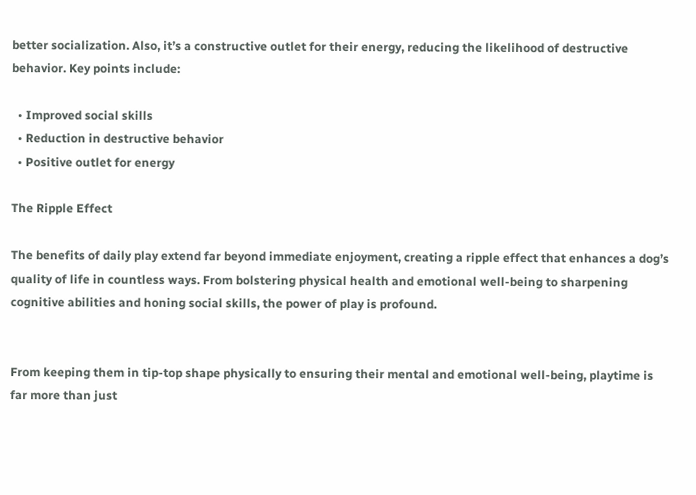better socialization. Also, it’s a constructive outlet for their energy, reducing the likelihood of destructive behavior. Key points include:

  • Improved social skills
  • Reduction in destructive behavior
  • Positive outlet for energy

The Ripple Effect

The benefits of daily play extend far beyond immediate enjoyment, creating a ripple effect that enhances a dog’s quality of life in countless ways. From bolstering physical health and emotional well-being to sharpening cognitive abilities and honing social skills, the power of play is profound.


From keeping them in tip-top shape physically to ensuring their mental and emotional well-being, playtime is far more than just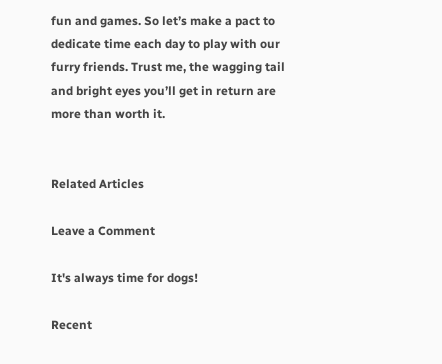fun and games. So let’s make a pact to dedicate time each day to play with our furry friends. Trust me, the wagging tail and bright eyes you’ll get in return are more than worth it.


Related Articles

Leave a Comment

It's always time for dogs!

Recent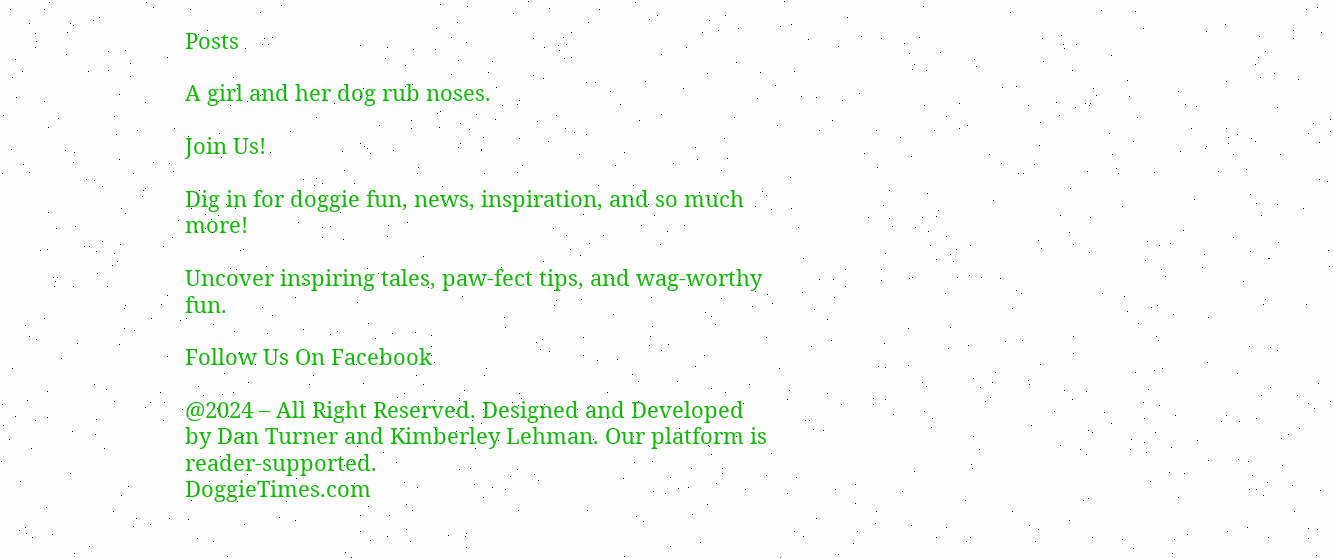Posts

A girl and her dog rub noses.

Join Us!

Dig in for doggie fun, news, inspiration, and so much more!

Uncover inspiring tales, paw-fect tips, and wag-worthy fun.

Follow Us On Facebook

@2024 – All Right Reserved. Designed and Developed by Dan Turner and Kimberley Lehman. Our platform is reader-supported.
DoggieTimes.com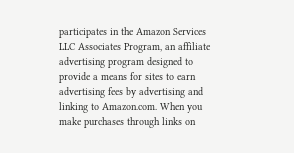participates in the Amazon Services LLC Associates Program, an affiliate advertising program designed to provide a means for sites to earn advertising fees by advertising and linking to Amazon.com. When you make purchases through links on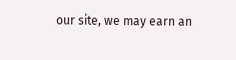our site, we may earn an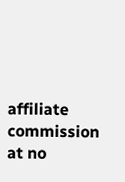affiliate commission at no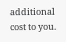additional cost to you.